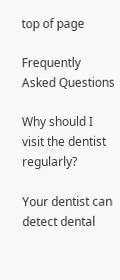top of page

Frequently Asked Questions

Why should I visit the dentist regularly?

Your dentist can detect dental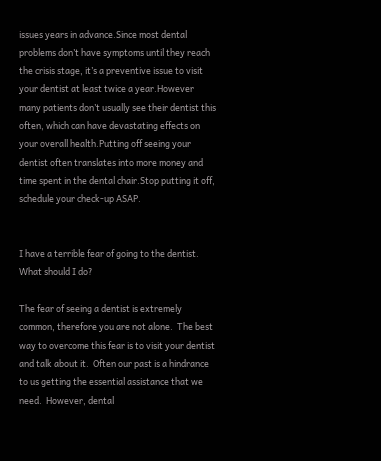issues years in advance.Since most dental problems don’t have symptoms until they reach the crisis stage, it’s a preventive issue to visit your dentist at least twice a year.However many patients don’t usually see their dentist this often, which can have devastating effects on your overall health.Putting off seeing your dentist often translates into more money and time spent in the dental chair.Stop putting it off, schedule your check-up ASAP.


I have a terrible fear of going to the dentist.  What should I do?

The fear of seeing a dentist is extremely common, therefore you are not alone.  The best way to overcome this fear is to visit your dentist and talk about it.  Often our past is a hindrance to us getting the essential assistance that we need.  However, dental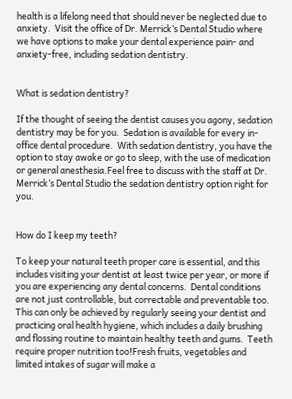health is a lifelong need that should never be neglected due to anxiety.  Visit the office of Dr. Merrick’s Dental Studio where we have options to make your dental experience pain- and anxiety-free, including sedation dentistry.


What is sedation dentistry?

If the thought of seeing the dentist causes you agony, sedation dentistry may be for you.  Sedation is available for every in-office dental procedure.  With sedation dentistry, you have the option to stay awake or go to sleep, with the use of medication or general anesthesia.Feel free to discuss with the staff at Dr. Merrick’s Dental Studio the sedation dentistry option right for you.


How do I keep my teeth?

To keep your natural teeth proper care is essential, and this includes visiting your dentist at least twice per year, or more if you are experiencing any dental concerns.  Dental conditions are not just controllable, but correctable and preventable too.  This can only be achieved by regularly seeing your dentist and practicing oral health hygiene, which includes a daily brushing and flossing routine to maintain healthy teeth and gums.  Teeth require proper nutrition too!Fresh fruits, vegetables and limited intakes of sugar will make a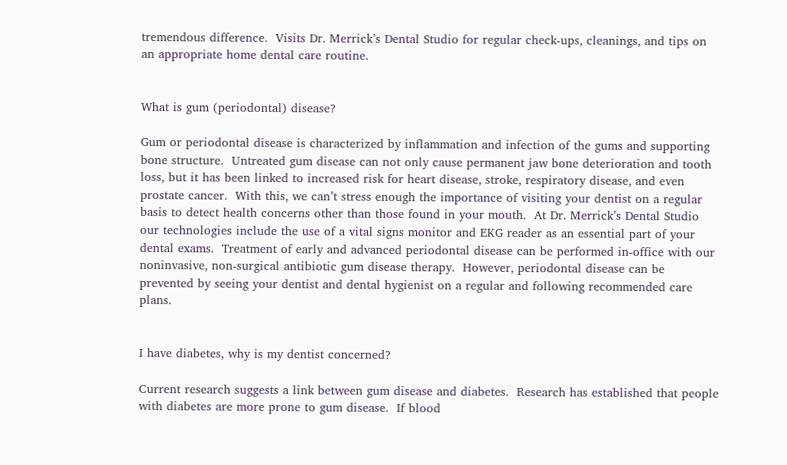tremendous difference.  Visits Dr. Merrick’s Dental Studio for regular check-ups, cleanings, and tips on an appropriate home dental care routine.


What is gum (periodontal) disease?

Gum or periodontal disease is characterized by inflammation and infection of the gums and supporting bone structure.  Untreated gum disease can not only cause permanent jaw bone deterioration and tooth loss, but it has been linked to increased risk for heart disease, stroke, respiratory disease, and even prostate cancer.  With this, we can’t stress enough the importance of visiting your dentist on a regular basis to detect health concerns other than those found in your mouth.  At Dr. Merrick’s Dental Studio our technologies include the use of a vital signs monitor and EKG reader as an essential part of your dental exams.  Treatment of early and advanced periodontal disease can be performed in-office with our noninvasive, non-surgical antibiotic gum disease therapy.  However, periodontal disease can be prevented by seeing your dentist and dental hygienist on a regular and following recommended care plans.


I have diabetes, why is my dentist concerned?

Current research suggests a link between gum disease and diabetes.  Research has established that people with diabetes are more prone to gum disease.  If blood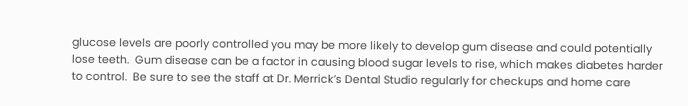glucose levels are poorly controlled you may be more likely to develop gum disease and could potentially lose teeth.  Gum disease can be a factor in causing blood sugar levels to rise, which makes diabetes harder to control.  Be sure to see the staff at Dr. Merrick’s Dental Studio regularly for checkups and home care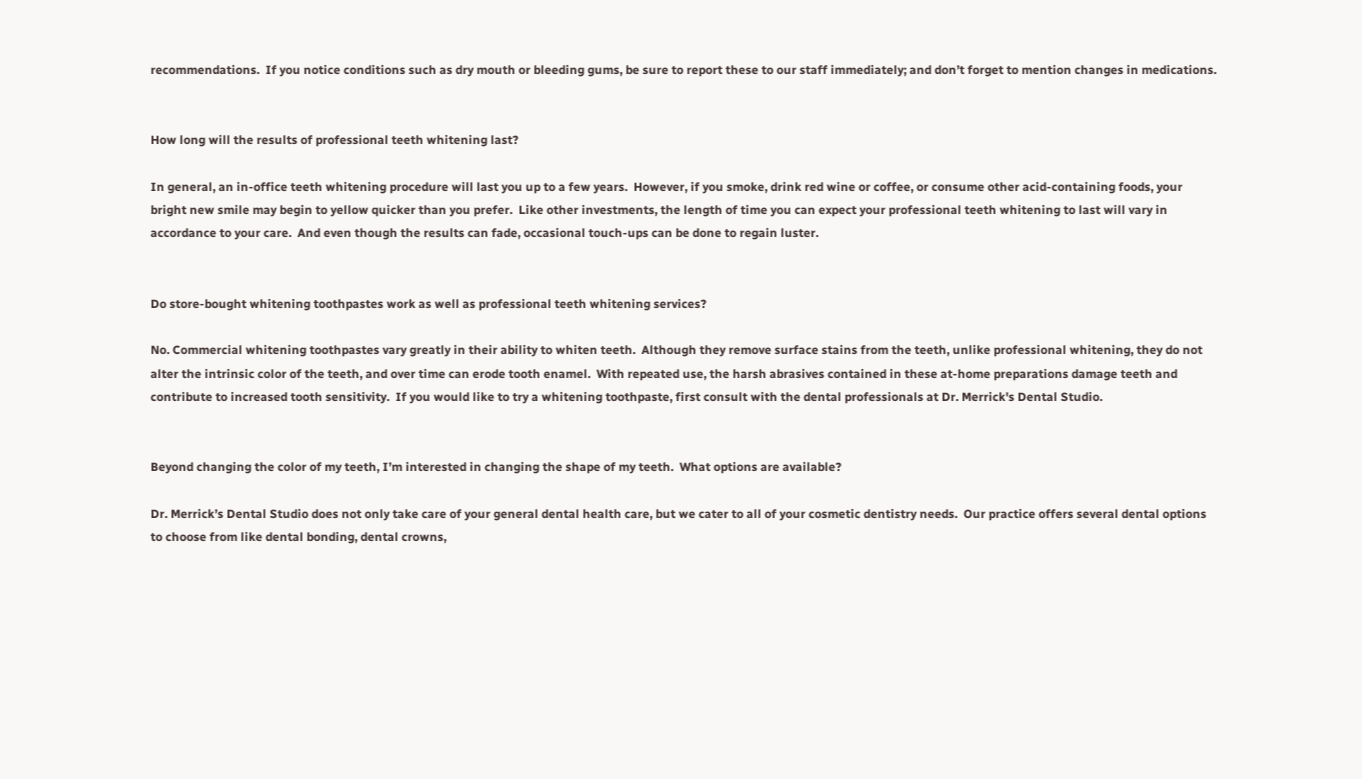recommendations.  If you notice conditions such as dry mouth or bleeding gums, be sure to report these to our staff immediately; and don’t forget to mention changes in medications.


How long will the results of professional teeth whitening last?

In general, an in-office teeth whitening procedure will last you up to a few years.  However, if you smoke, drink red wine or coffee, or consume other acid-containing foods, your bright new smile may begin to yellow quicker than you prefer.  Like other investments, the length of time you can expect your professional teeth whitening to last will vary in accordance to your care.  And even though the results can fade, occasional touch-ups can be done to regain luster.


Do store-bought whitening toothpastes work as well as professional teeth whitening services?

No. Commercial whitening toothpastes vary greatly in their ability to whiten teeth.  Although they remove surface stains from the teeth, unlike professional whitening, they do not alter the intrinsic color of the teeth, and over time can erode tooth enamel.  With repeated use, the harsh abrasives contained in these at-home preparations damage teeth and contribute to increased tooth sensitivity.  If you would like to try a whitening toothpaste, first consult with the dental professionals at Dr. Merrick's Dental Studio.


Beyond changing the color of my teeth, I’m interested in changing the shape of my teeth.  What options are available?

Dr. Merrick’s Dental Studio does not only take care of your general dental health care, but we cater to all of your cosmetic dentistry needs.  Our practice offers several dental options to choose from like dental bonding, dental crowns,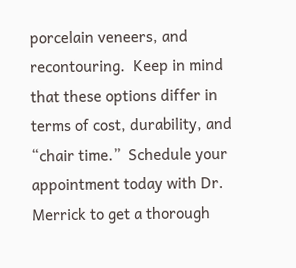porcelain veneers, and recontouring.  Keep in mind that these options differ in terms of cost, durability, and “chair time.”  Schedule your appointment today with Dr. Merrick to get a thorough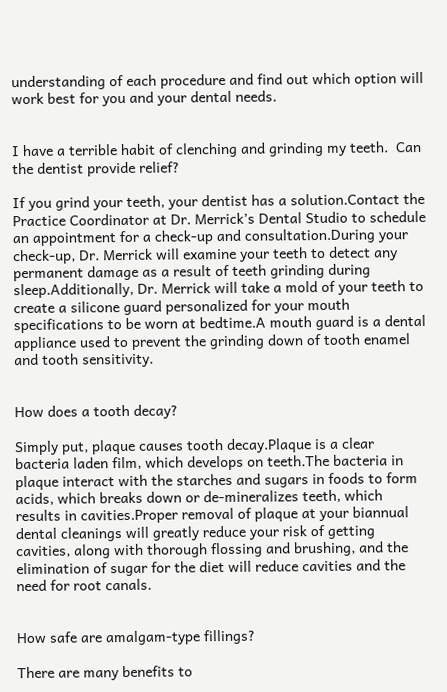understanding of each procedure and find out which option will work best for you and your dental needs.


I have a terrible habit of clenching and grinding my teeth.  Can the dentist provide relief?

If you grind your teeth, your dentist has a solution.Contact the Practice Coordinator at Dr. Merrick’s Dental Studio to schedule an appointment for a check-up and consultation.During your check-up, Dr. Merrick will examine your teeth to detect any permanent damage as a result of teeth grinding during sleep.Additionally, Dr. Merrick will take a mold of your teeth to create a silicone guard personalized for your mouth specifications to be worn at bedtime.A mouth guard is a dental appliance used to prevent the grinding down of tooth enamel and tooth sensitivity.


How does a tooth decay?

Simply put, plaque causes tooth decay.Plaque is a clear bacteria laden film, which develops on teeth.The bacteria in plaque interact with the starches and sugars in foods to form acids, which breaks down or de-mineralizes teeth, which results in cavities.Proper removal of plaque at your biannual dental cleanings will greatly reduce your risk of getting cavities, along with thorough flossing and brushing, and the elimination of sugar for the diet will reduce cavities and the need for root canals.


How safe are amalgam-type fillings?

There are many benefits to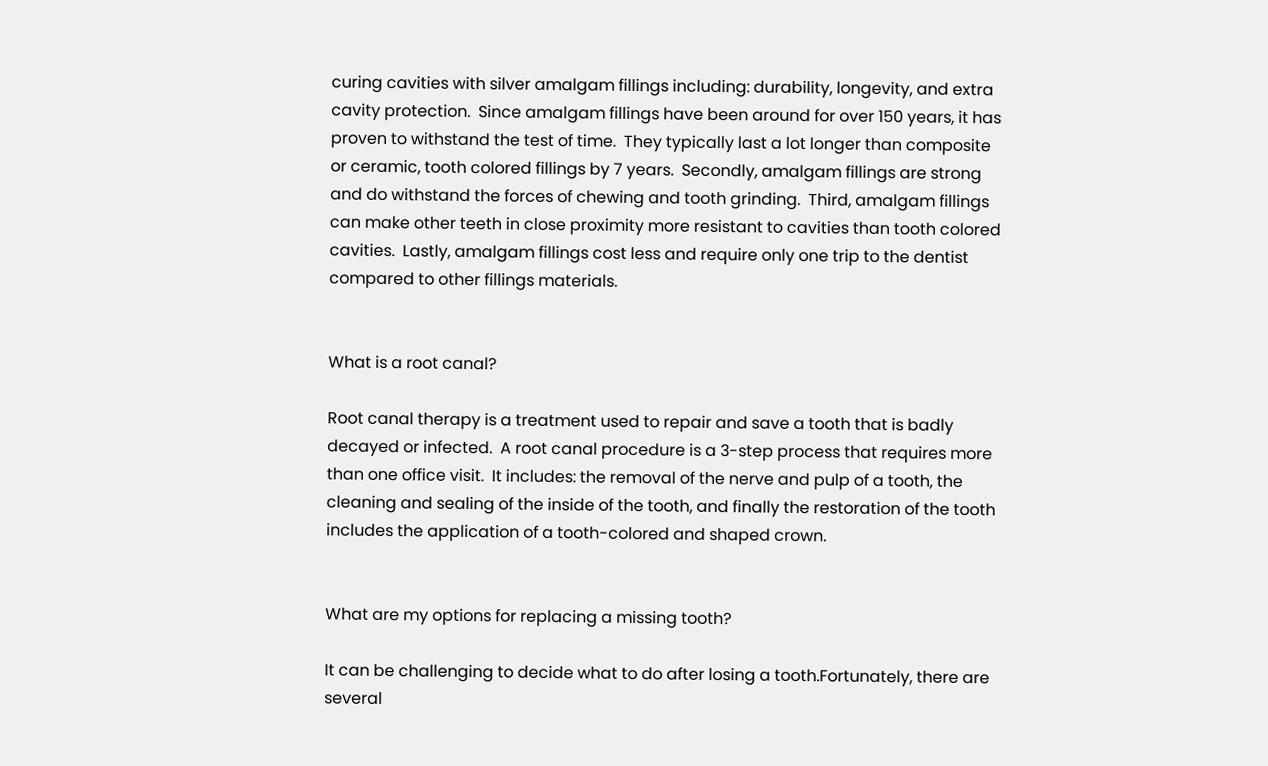curing cavities with silver amalgam fillings including: durability, longevity, and extra cavity protection.  Since amalgam fillings have been around for over 150 years, it has proven to withstand the test of time.  They typically last a lot longer than composite or ceramic, tooth colored fillings by 7 years.  Secondly, amalgam fillings are strong and do withstand the forces of chewing and tooth grinding.  Third, amalgam fillings can make other teeth in close proximity more resistant to cavities than tooth colored cavities.  Lastly, amalgam fillings cost less and require only one trip to the dentist compared to other fillings materials.


What is a root canal?

Root canal therapy is a treatment used to repair and save a tooth that is badly decayed or infected.  A root canal procedure is a 3-step process that requires more than one office visit.  It includes: the removal of the nerve and pulp of a tooth, the cleaning and sealing of the inside of the tooth, and finally the restoration of the tooth includes the application of a tooth-colored and shaped crown.


What are my options for replacing a missing tooth?

It can be challenging to decide what to do after losing a tooth.Fortunately, there are several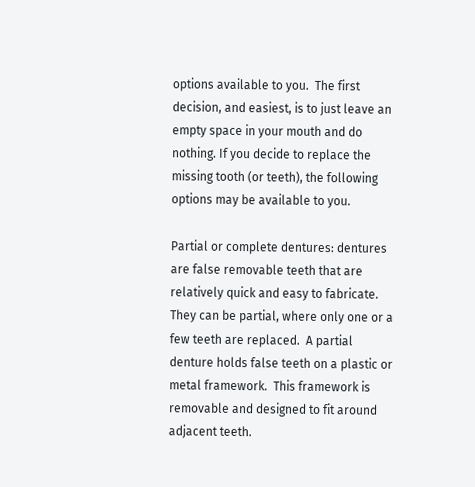options available to you.  The first decision, and easiest, is to just leave an empty space in your mouth and do nothing. If you decide to replace the missing tooth (or teeth), the following options may be available to you.

Partial or complete dentures: dentures are false removable teeth that are relatively quick and easy to fabricate.  They can be partial, where only one or a few teeth are replaced.  A partial denture holds false teeth on a plastic or metal framework.  This framework is removable and designed to fit around adjacent teeth.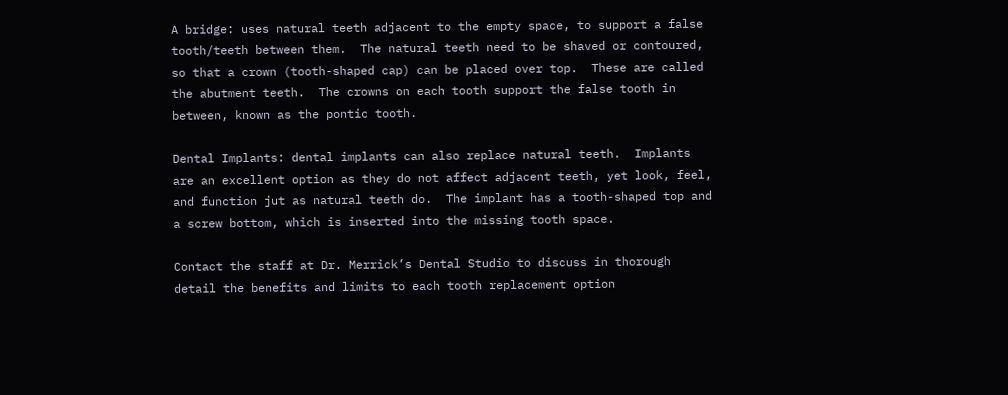A bridge: uses natural teeth adjacent to the empty space, to support a false tooth/teeth between them.  The natural teeth need to be shaved or contoured, so that a crown (tooth-shaped cap) can be placed over top.  These are called the abutment teeth.  The crowns on each tooth support the false tooth in between, known as the pontic tooth.

Dental Implants: dental implants can also replace natural teeth.  Implants are an excellent option as they do not affect adjacent teeth, yet look, feel, and function jut as natural teeth do.  The implant has a tooth-shaped top and a screw bottom, which is inserted into the missing tooth space.

Contact the staff at Dr. Merrick’s Dental Studio to discuss in thorough detail the benefits and limits to each tooth replacement option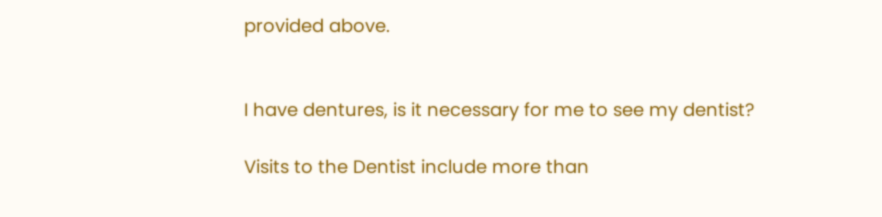provided above.


I have dentures, is it necessary for me to see my dentist?

Visits to the Dentist include more than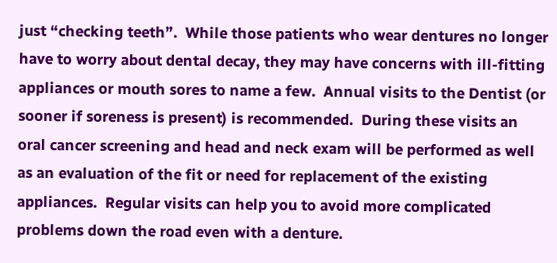just “checking teeth”.  While those patients who wear dentures no longer have to worry about dental decay, they may have concerns with ill-fitting appliances or mouth sores to name a few.  Annual visits to the Dentist (or sooner if soreness is present) is recommended.  During these visits an oral cancer screening and head and neck exam will be performed as well as an evaluation of the fit or need for replacement of the existing appliances.  Regular visits can help you to avoid more complicated problems down the road even with a denture.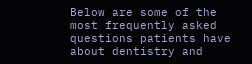Below are some of the most frequently asked questions patients have about dentistry and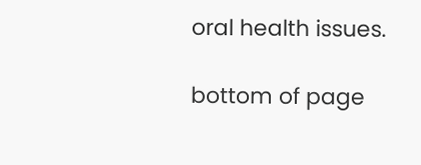oral health issues.

bottom of page